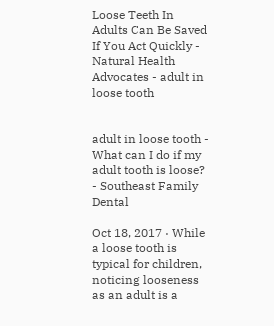Loose Teeth In Adults Can Be Saved If You Act Quickly - Natural Health Advocates - adult in loose tooth


adult in loose tooth - What can I do if my adult tooth is loose? - Southeast Family Dental

Oct 18, 2017 · While a loose tooth is typical for children, noticing looseness as an adult is a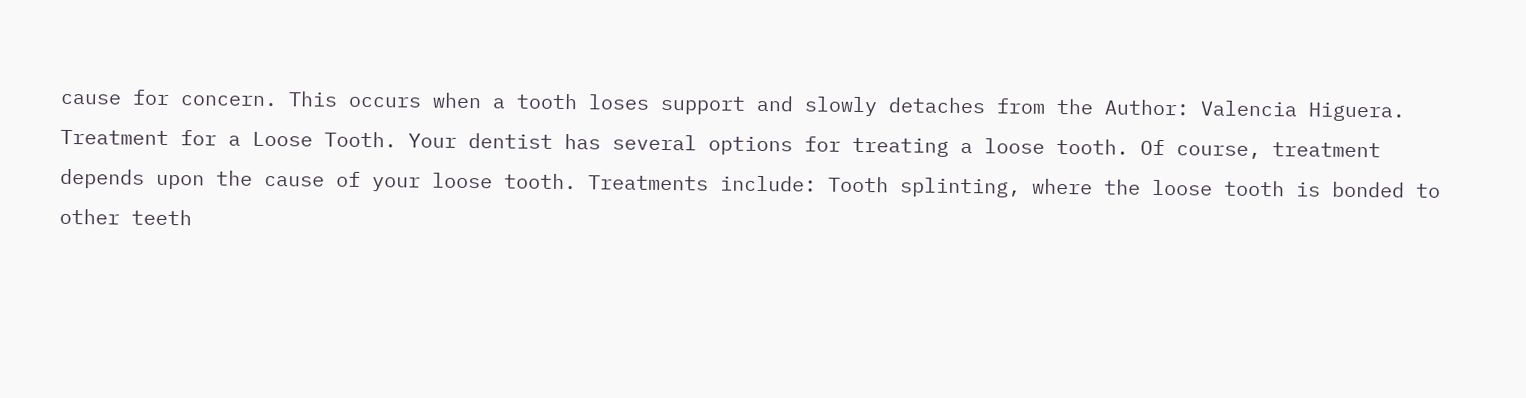cause for concern. This occurs when a tooth loses support and slowly detaches from the Author: Valencia Higuera. Treatment for a Loose Tooth. Your dentist has several options for treating a loose tooth. Of course, treatment depends upon the cause of your loose tooth. Treatments include: Tooth splinting, where the loose tooth is bonded to other teeth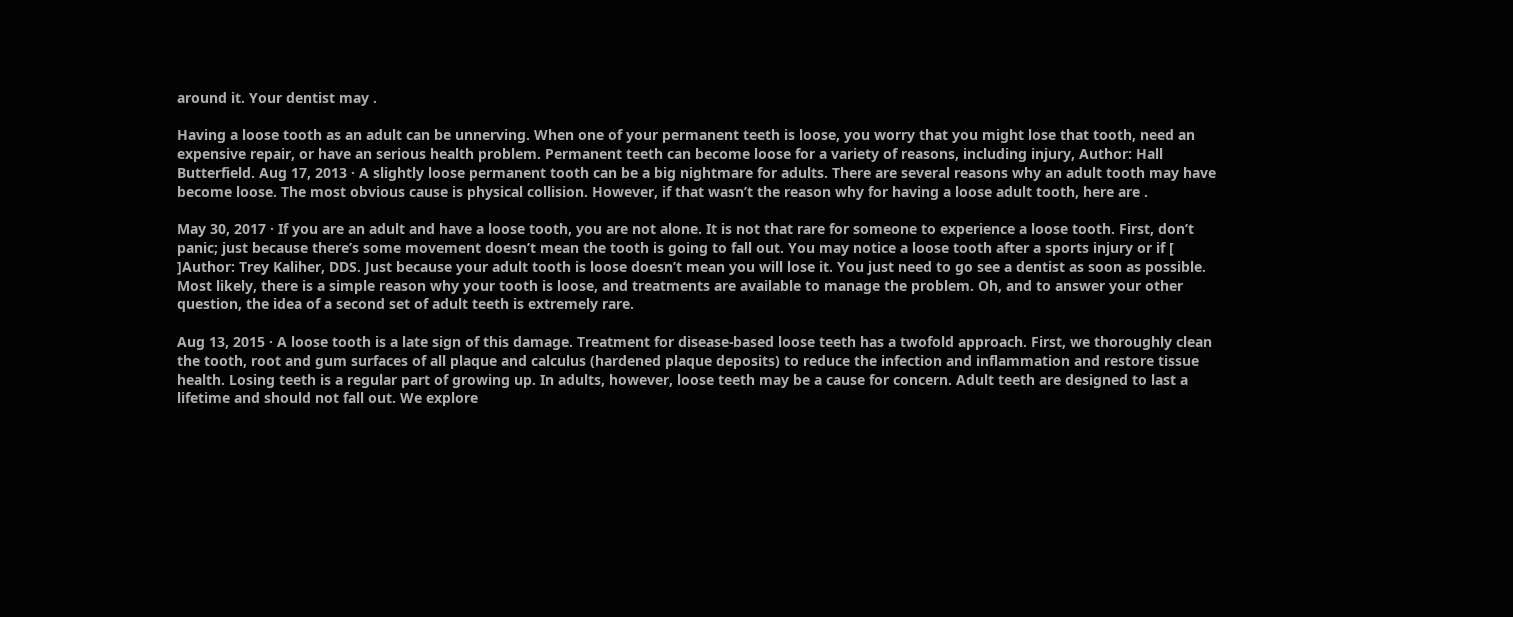around it. Your dentist may .

Having a loose tooth as an adult can be unnerving. When one of your permanent teeth is loose, you worry that you might lose that tooth, need an expensive repair, or have an serious health problem. Permanent teeth can become loose for a variety of reasons, including injury, Author: Hall Butterfield. Aug 17, 2013 · A slightly loose permanent tooth can be a big nightmare for adults. There are several reasons why an adult tooth may have become loose. The most obvious cause is physical collision. However, if that wasn’t the reason why for having a loose adult tooth, here are .

May 30, 2017 · If you are an adult and have a loose tooth, you are not alone. It is not that rare for someone to experience a loose tooth. First, don’t panic; just because there’s some movement doesn’t mean the tooth is going to fall out. You may notice a loose tooth after a sports injury or if [ ]Author: Trey Kaliher, DDS. Just because your adult tooth is loose doesn’t mean you will lose it. You just need to go see a dentist as soon as possible. Most likely, there is a simple reason why your tooth is loose, and treatments are available to manage the problem. Oh, and to answer your other question, the idea of a second set of adult teeth is extremely rare.

Aug 13, 2015 · A loose tooth is a late sign of this damage. Treatment for disease-based loose teeth has a twofold approach. First, we thoroughly clean the tooth, root and gum surfaces of all plaque and calculus (hardened plaque deposits) to reduce the infection and inflammation and restore tissue health. Losing teeth is a regular part of growing up. In adults, however, loose teeth may be a cause for concern. Adult teeth are designed to last a lifetime and should not fall out. We explore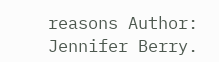reasons Author: Jennifer Berry.